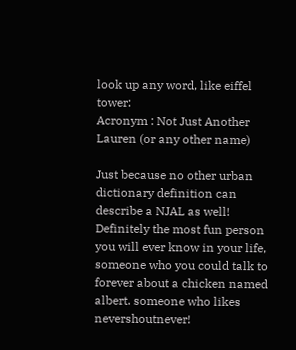look up any word, like eiffel tower:
Acronym : Not Just Another Lauren (or any other name)

Just because no other urban dictionary definition can describe a NJAL as well!
Definitely the most fun person you will ever know in your life, someone who you could talk to forever about a chicken named albert. someone who likes nevershoutnever!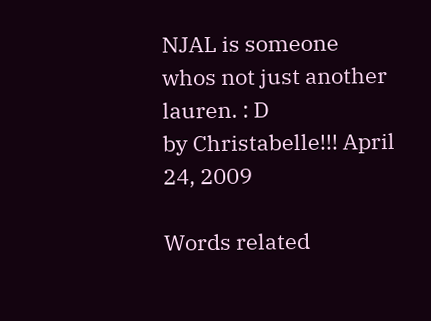NJAL is someone whos not just another lauren. : D
by Christabelle!!! April 24, 2009

Words related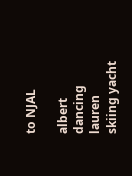to NJAL

albert dancing lauren skiing yacht